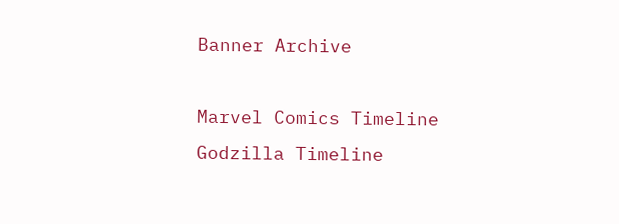Banner Archive

Marvel Comics Timeline
Godzilla Timeline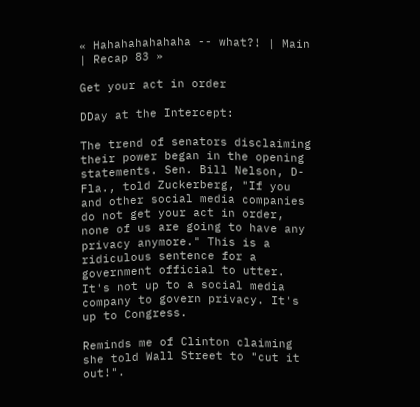« Hahahahahahaha -- what?! | Main | Recap 83 »

Get your act in order

DDay at the Intercept:

The trend of senators disclaiming their power began in the opening statements. Sen. Bill Nelson, D-Fla., told Zuckerberg, "If you and other social media companies do not get your act in order, none of us are going to have any privacy anymore." This is a ridiculous sentence for a government official to utter. It's not up to a social media company to govern privacy. It's up to Congress.

Reminds me of Clinton claiming she told Wall Street to "cut it out!".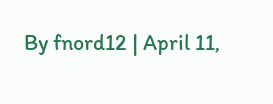By fnord12 | April 11,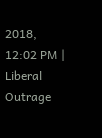2018, 12:02 PM | Liberal Outrage